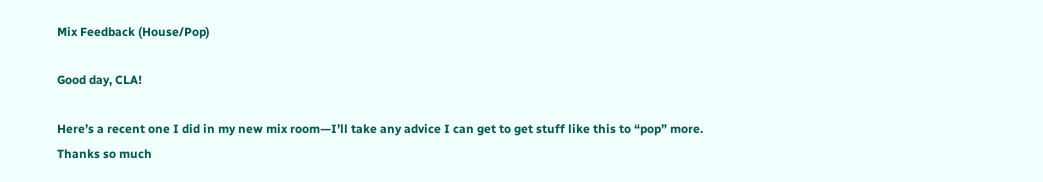Mix Feedback (House/Pop)

Good day, CLA!

Here’s a recent one I did in my new mix room—I’ll take any advice I can get to get stuff like this to “pop” more. Thanks so much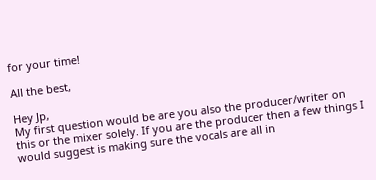for your time!

All the best,

Hey Jp,
My first question would be are you also the producer/writer on this or the mixer solely. If you are the producer then a few things I would suggest is making sure the vocals are all in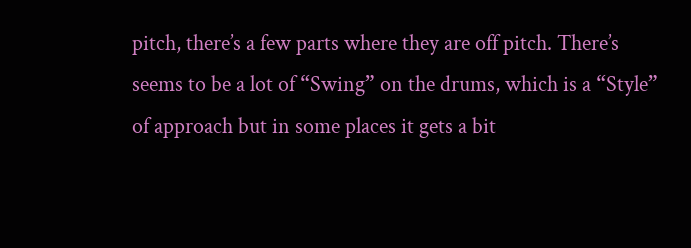pitch, there’s a few parts where they are off pitch. There’s seems to be a lot of “Swing” on the drums, which is a “Style” of approach but in some places it gets a bit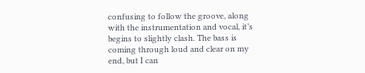confusing to follow the groove, along with the instrumentation and vocal, it’s begins to slightly clash. The bass is coming through loud and clear on my end, but I can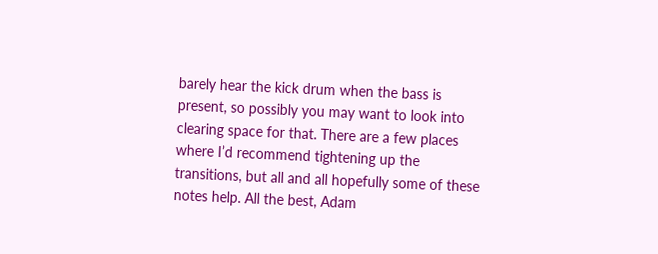barely hear the kick drum when the bass is present, so possibly you may want to look into clearing space for that. There are a few places where I’d recommend tightening up the transitions, but all and all hopefully some of these notes help. All the best, Adam